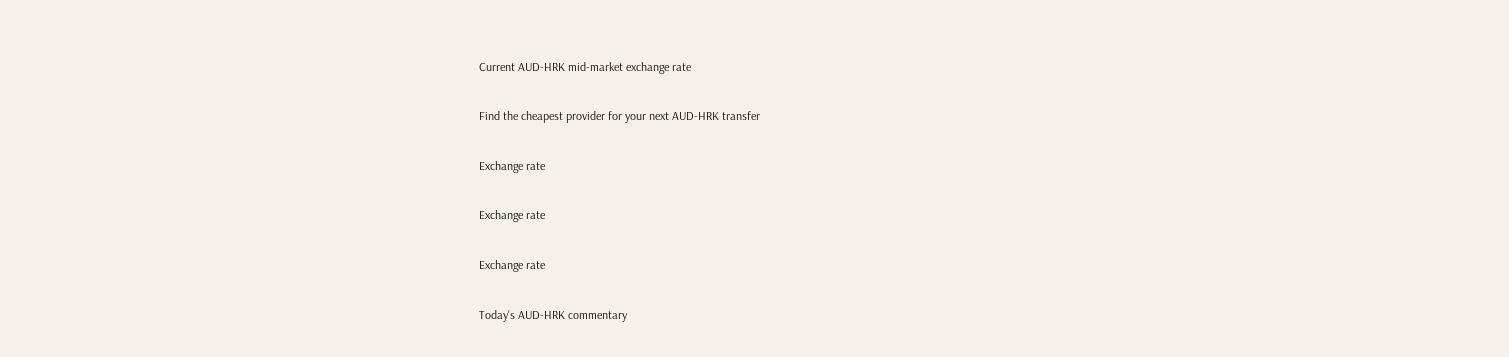Current AUD-HRK mid-market exchange rate

Find the cheapest provider for your next AUD-HRK transfer

Exchange rate

Exchange rate

Exchange rate

Today's AUD-HRK commentary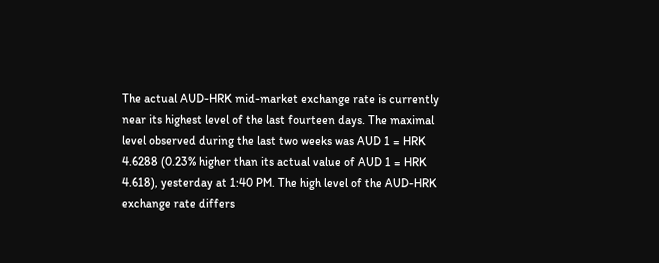The actual AUD-HRK mid-market exchange rate is currently near its highest level of the last fourteen days. The maximal level observed during the last two weeks was AUD 1 = HRK 4.6288 (0.23% higher than its actual value of AUD 1 = HRK 4.618), yesterday at 1:40 PM. The high level of the AUD-HRK exchange rate differs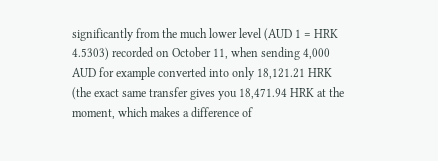significantly from the much lower level (AUD 1 = HRK 4.5303) recorded on October 11, when sending 4,000 AUD for example converted into only 18,121.21 HRK (the exact same transfer gives you 18,471.94 HRK at the moment, which makes a difference of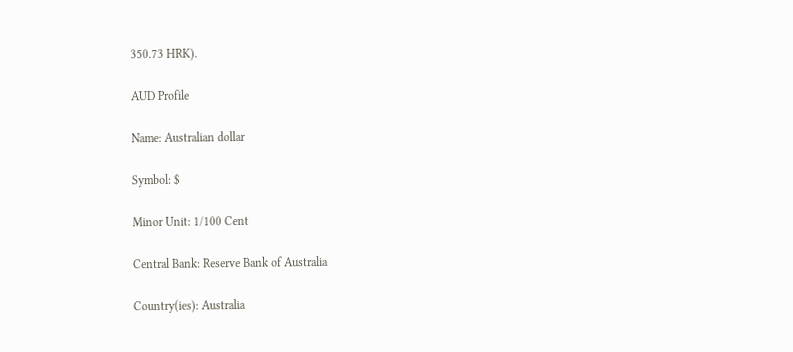350.73 HRK).

AUD Profile

Name: Australian dollar

Symbol: $

Minor Unit: 1/100 Cent

Central Bank: Reserve Bank of Australia

Country(ies): Australia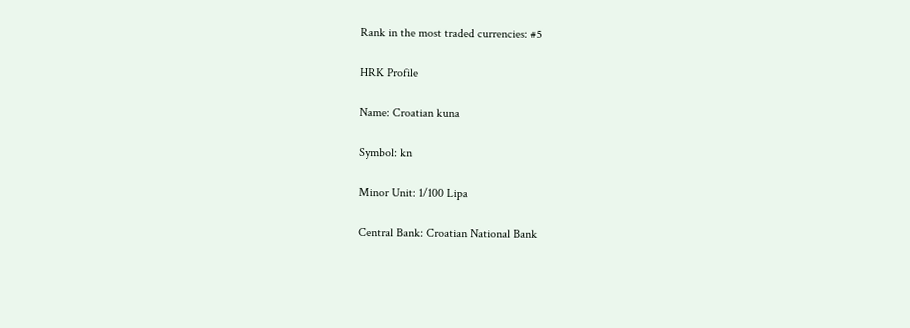Rank in the most traded currencies: #5

HRK Profile

Name: Croatian kuna

Symbol: kn

Minor Unit: 1/100 Lipa

Central Bank: Croatian National Bank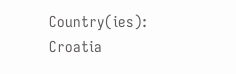Country(ies): Croatia